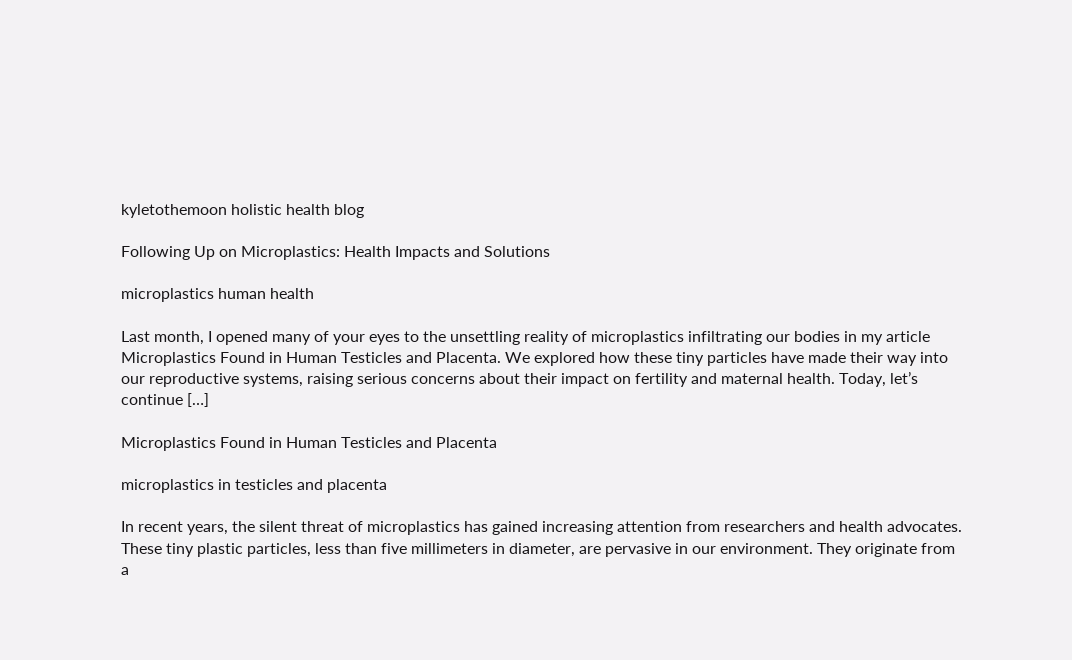kyletothemoon holistic health blog

Following Up on Microplastics: Health Impacts and Solutions

microplastics human health

Last month, I opened many of your eyes to the unsettling reality of microplastics infiltrating our bodies in my article Microplastics Found in Human Testicles and Placenta. We explored how these tiny particles have made their way into our reproductive systems, raising serious concerns about their impact on fertility and maternal health. Today, let’s continue […]

Microplastics Found in Human Testicles and Placenta

microplastics in testicles and placenta

In recent years, the silent threat of microplastics has gained increasing attention from researchers and health advocates. These tiny plastic particles, less than five millimeters in diameter, are pervasive in our environment. They originate from a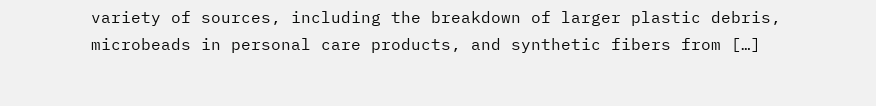variety of sources, including the breakdown of larger plastic debris, microbeads in personal care products, and synthetic fibers from […]